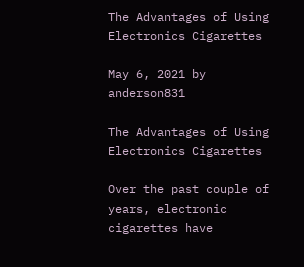The Advantages of Using Electronics Cigarettes

May 6, 2021 by anderson831

The Advantages of Using Electronics Cigarettes

Over the past couple of years, electronic cigarettes have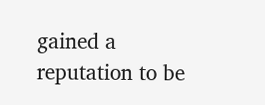gained a reputation to be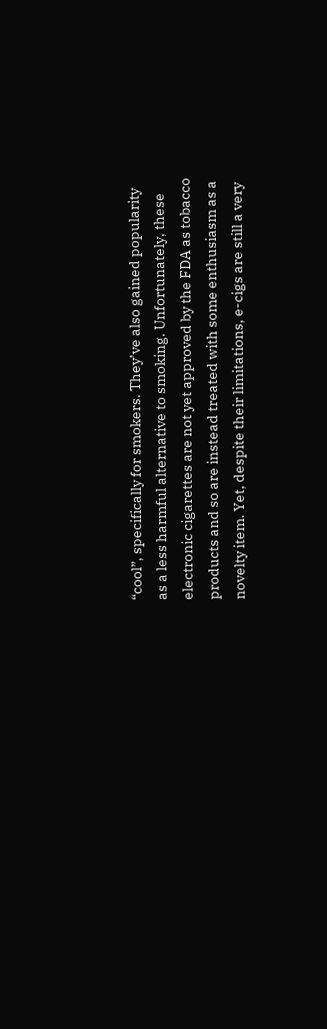“cool”, specifically for smokers. They’ve also gained popularity as a less harmful alternative to smoking. Unfortunately, these electronic cigarettes are not yet approved by the FDA as tobacco products and so are instead treated with some enthusiasm as a novelty item. Yet, despite their limitations, e-cigs are still a very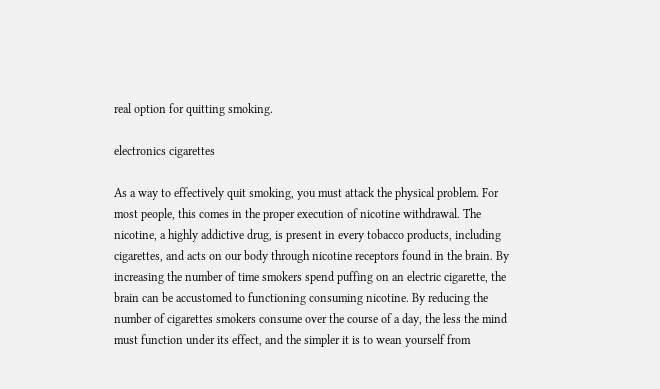real option for quitting smoking.

electronics cigarettes

As a way to effectively quit smoking, you must attack the physical problem. For most people, this comes in the proper execution of nicotine withdrawal. The nicotine, a highly addictive drug, is present in every tobacco products, including cigarettes, and acts on our body through nicotine receptors found in the brain. By increasing the number of time smokers spend puffing on an electric cigarette, the brain can be accustomed to functioning consuming nicotine. By reducing the number of cigarettes smokers consume over the course of a day, the less the mind must function under its effect, and the simpler it is to wean yourself from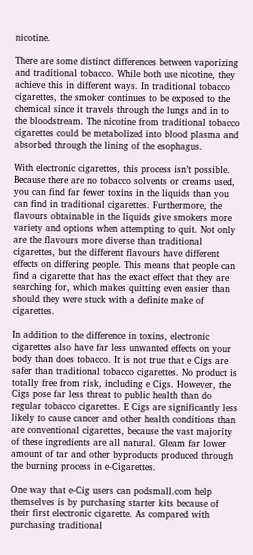nicotine.

There are some distinct differences between vaporizing and traditional tobacco. While both use nicotine, they achieve this in different ways. In traditional tobacco cigarettes, the smoker continues to be exposed to the chemical since it travels through the lungs and in to the bloodstream. The nicotine from traditional tobacco cigarettes could be metabolized into blood plasma and absorbed through the lining of the esophagus.

With electronic cigarettes, this process isn’t possible. Because there are no tobacco solvents or creams used, you can find far fewer toxins in the liquids than you can find in traditional cigarettes. Furthermore, the flavours obtainable in the liquids give smokers more variety and options when attempting to quit. Not only are the flavours more diverse than traditional cigarettes, but the different flavours have different effects on differing people. This means that people can find a cigarette that has the exact effect that they are searching for, which makes quitting even easier than should they were stuck with a definite make of cigarettes.

In addition to the difference in toxins, electronic cigarettes also have far less unwanted effects on your body than does tobacco. It is not true that e Cigs are safer than traditional tobacco cigarettes. No product is totally free from risk, including e Cigs. However, the Cigs pose far less threat to public health than do regular tobacco cigarettes. E Cigs are significantly less likely to cause cancer and other health conditions than are conventional cigarettes, because the vast majority of these ingredients are all natural. Gleam far lower amount of tar and other byproducts produced through the burning process in e-Cigarettes.

One way that e-Cig users can podsmall.com help themselves is by purchasing starter kits because of their first electronic cigarette. As compared with purchasing traditional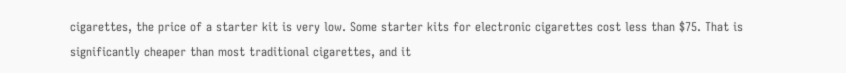cigarettes, the price of a starter kit is very low. Some starter kits for electronic cigarettes cost less than $75. That is significantly cheaper than most traditional cigarettes, and it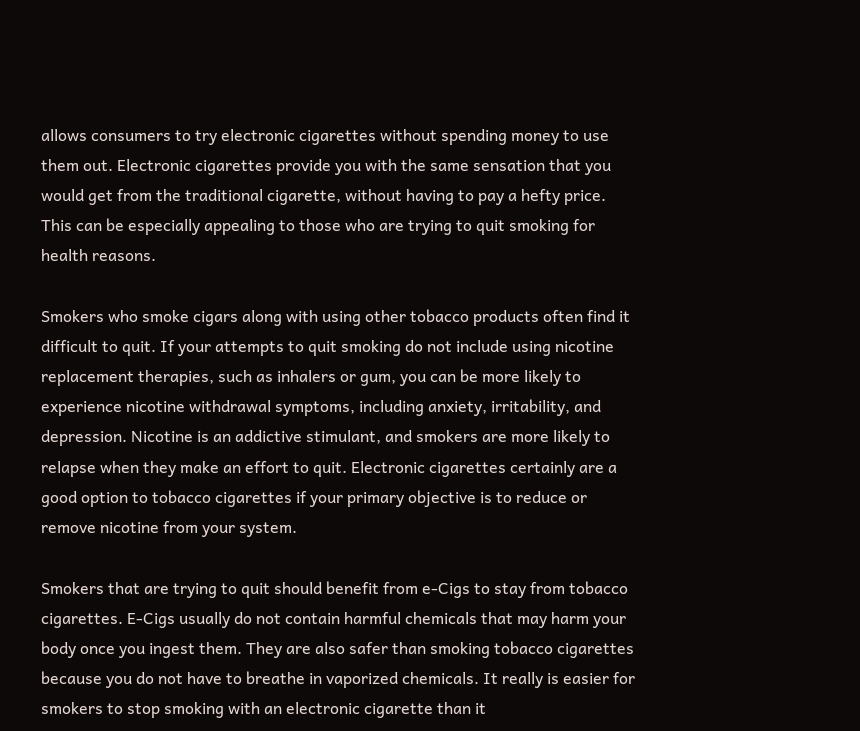allows consumers to try electronic cigarettes without spending money to use them out. Electronic cigarettes provide you with the same sensation that you would get from the traditional cigarette, without having to pay a hefty price. This can be especially appealing to those who are trying to quit smoking for health reasons.

Smokers who smoke cigars along with using other tobacco products often find it difficult to quit. If your attempts to quit smoking do not include using nicotine replacement therapies, such as inhalers or gum, you can be more likely to experience nicotine withdrawal symptoms, including anxiety, irritability, and depression. Nicotine is an addictive stimulant, and smokers are more likely to relapse when they make an effort to quit. Electronic cigarettes certainly are a good option to tobacco cigarettes if your primary objective is to reduce or remove nicotine from your system.

Smokers that are trying to quit should benefit from e-Cigs to stay from tobacco cigarettes. E-Cigs usually do not contain harmful chemicals that may harm your body once you ingest them. They are also safer than smoking tobacco cigarettes because you do not have to breathe in vaporized chemicals. It really is easier for smokers to stop smoking with an electronic cigarette than it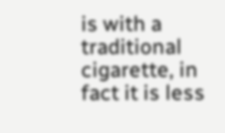is with a traditional cigarette, in fact it is less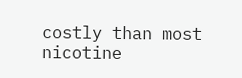costly than most nicotine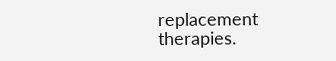replacement therapies.